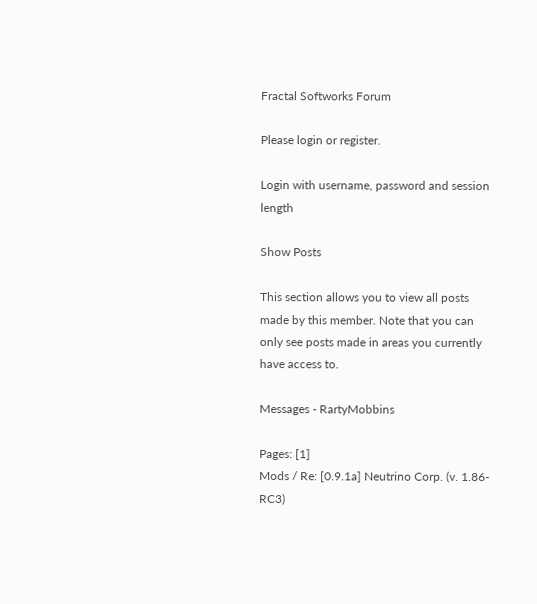Fractal Softworks Forum

Please login or register.

Login with username, password and session length

Show Posts

This section allows you to view all posts made by this member. Note that you can only see posts made in areas you currently have access to.

Messages - RartyMobbins

Pages: [1]
Mods / Re: [0.9.1a] Neutrino Corp. (v. 1.86-RC3)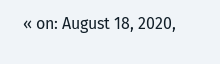« on: August 18, 2020,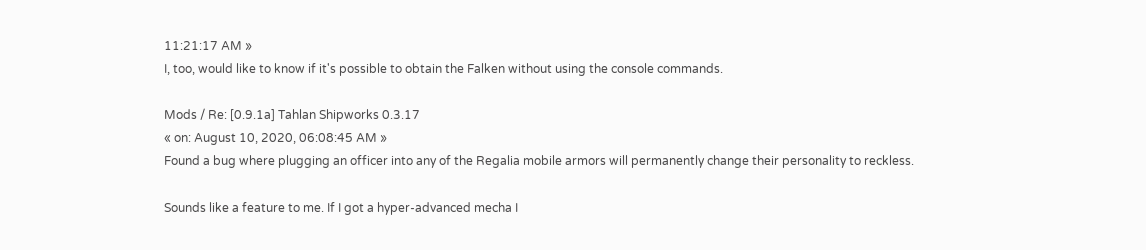11:21:17 AM »
I, too, would like to know if it's possible to obtain the Falken without using the console commands.

Mods / Re: [0.9.1a] Tahlan Shipworks 0.3.17
« on: August 10, 2020, 06:08:45 AM »
Found a bug where plugging an officer into any of the Regalia mobile armors will permanently change their personality to reckless.

Sounds like a feature to me. If I got a hyper-advanced mecha I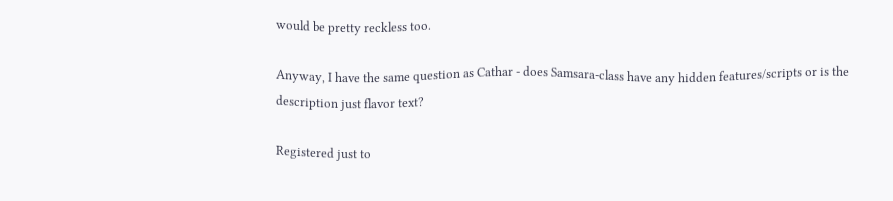would be pretty reckless too.

Anyway, I have the same question as Cathar - does Samsara-class have any hidden features/scripts or is the description just flavor text?

Registered just to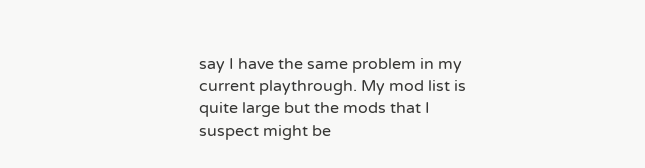say I have the same problem in my current playthrough. My mod list is quite large but the mods that I suspect might be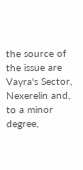the source of the issue are Vayra's Sector, Nexerelin and, to a minor degree,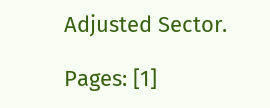Adjusted Sector.

Pages: [1]